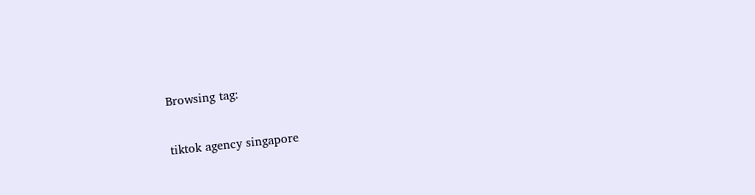Browsing tag:

tiktok agency singapore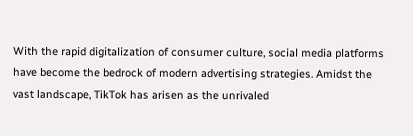With the rapid digitalization of consumer culture, social media platforms have become the bedrock of modern advertising strategies. Amidst the vast landscape, TikTok has arisen as the unrivaled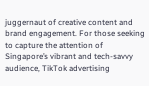juggernaut of creative content and brand engagement. For those seeking to capture the attention of Singapore’s vibrant and tech-savvy audience, TikTok advertising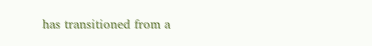has transitioned from a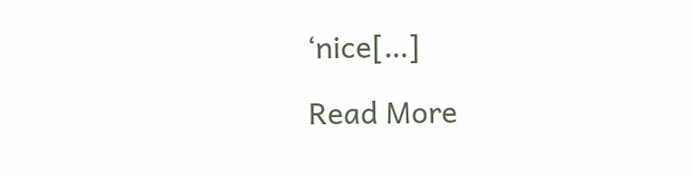‘nice[…]

Read More